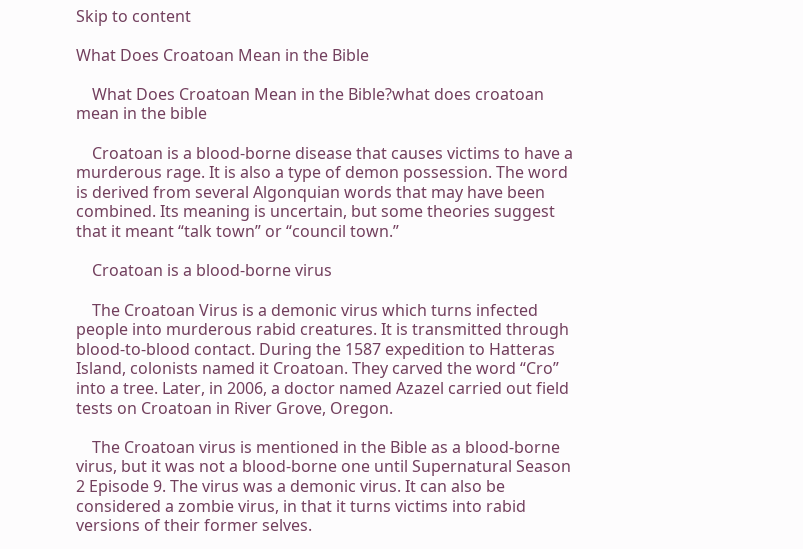Skip to content

What Does Croatoan Mean in the Bible

    What Does Croatoan Mean in the Bible?what does croatoan mean in the bible

    Croatoan is a blood-borne disease that causes victims to have a murderous rage. It is also a type of demon possession. The word is derived from several Algonquian words that may have been combined. Its meaning is uncertain, but some theories suggest that it meant “talk town” or “council town.”

    Croatoan is a blood-borne virus

    The Croatoan Virus is a demonic virus which turns infected people into murderous rabid creatures. It is transmitted through blood-to-blood contact. During the 1587 expedition to Hatteras Island, colonists named it Croatoan. They carved the word “Cro” into a tree. Later, in 2006, a doctor named Azazel carried out field tests on Croatoan in River Grove, Oregon.

    The Croatoan virus is mentioned in the Bible as a blood-borne virus, but it was not a blood-borne one until Supernatural Season 2 Episode 9. The virus was a demonic virus. It can also be considered a zombie virus, in that it turns victims into rabid versions of their former selves.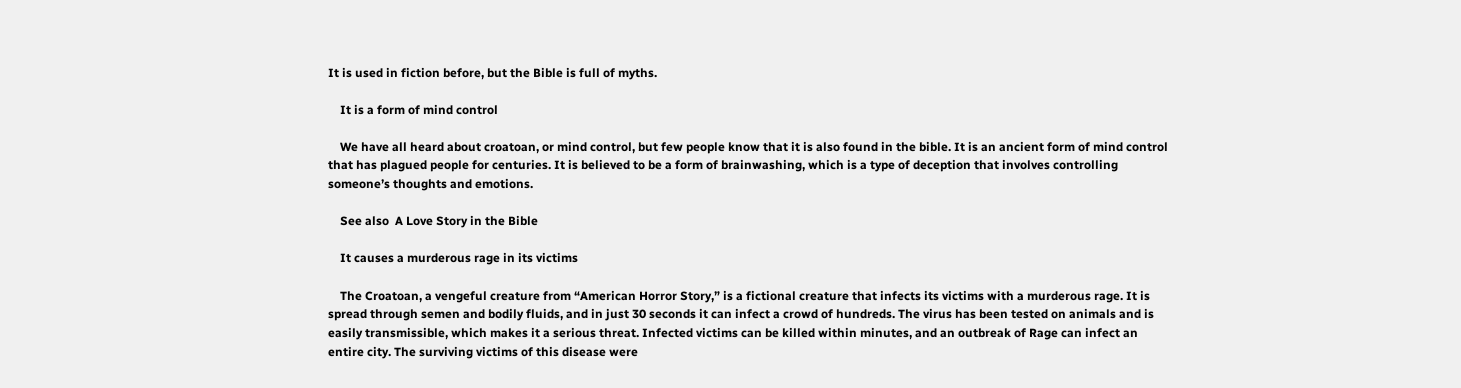It is used in fiction before, but the Bible is full of myths.

    It is a form of mind control

    We have all heard about croatoan, or mind control, but few people know that it is also found in the bible. It is an ancient form of mind control that has plagued people for centuries. It is believed to be a form of brainwashing, which is a type of deception that involves controlling someone’s thoughts and emotions.

    See also  A Love Story in the Bible

    It causes a murderous rage in its victims

    The Croatoan, a vengeful creature from “American Horror Story,” is a fictional creature that infects its victims with a murderous rage. It is spread through semen and bodily fluids, and in just 30 seconds it can infect a crowd of hundreds. The virus has been tested on animals and is easily transmissible, which makes it a serious threat. Infected victims can be killed within minutes, and an outbreak of Rage can infect an entire city. The surviving victims of this disease were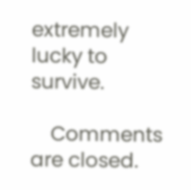extremely lucky to survive.

    Comments are closed.